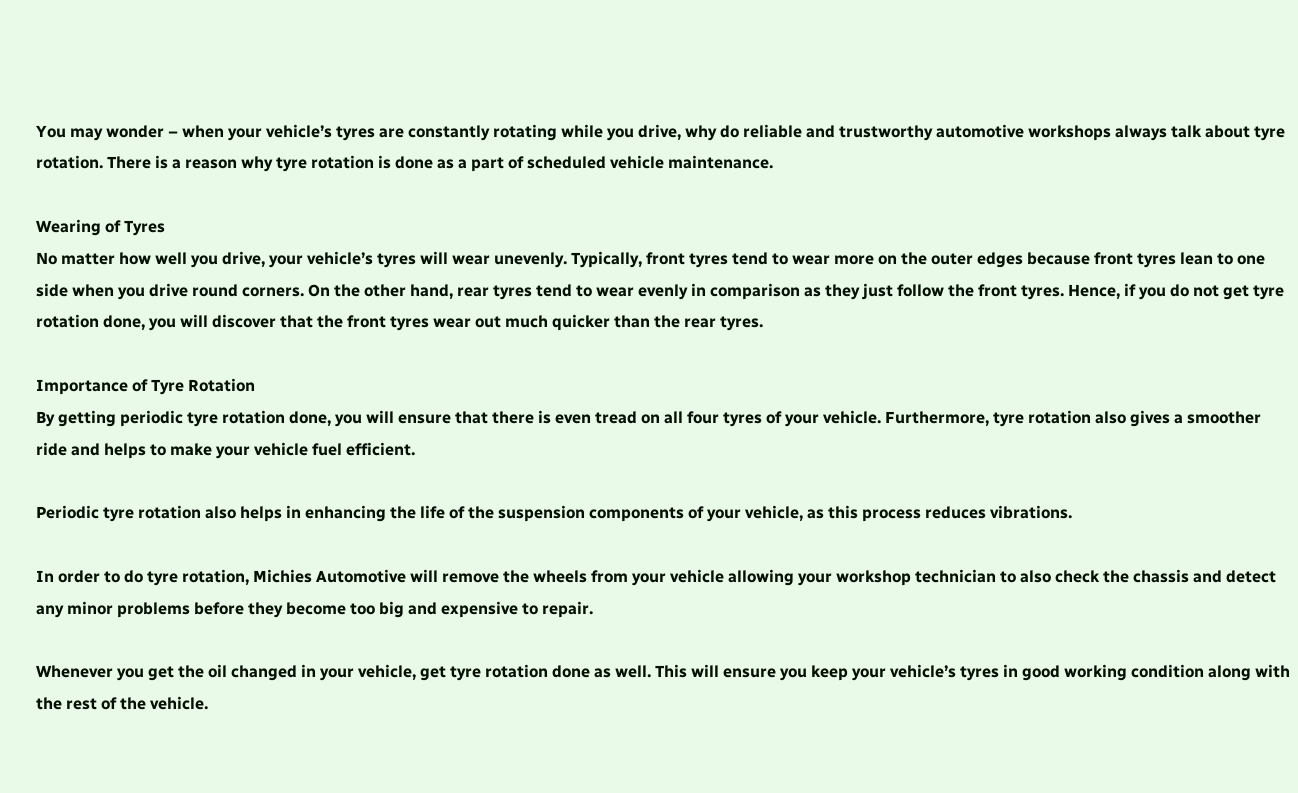You may wonder – when your vehicle’s tyres are constantly rotating while you drive, why do reliable and trustworthy automotive workshops always talk about tyre rotation. There is a reason why tyre rotation is done as a part of scheduled vehicle maintenance.

Wearing of Tyres
No matter how well you drive, your vehicle’s tyres will wear unevenly. Typically, front tyres tend to wear more on the outer edges because front tyres lean to one side when you drive round corners. On the other hand, rear tyres tend to wear evenly in comparison as they just follow the front tyres. Hence, if you do not get tyre rotation done, you will discover that the front tyres wear out much quicker than the rear tyres.

Importance of Tyre Rotation
By getting periodic tyre rotation done, you will ensure that there is even tread on all four tyres of your vehicle. Furthermore, tyre rotation also gives a smoother ride and helps to make your vehicle fuel efficient.

Periodic tyre rotation also helps in enhancing the life of the suspension components of your vehicle, as this process reduces vibrations.

In order to do tyre rotation, Michies Automotive will remove the wheels from your vehicle allowing your workshop technician to also check the chassis and detect any minor problems before they become too big and expensive to repair.

Whenever you get the oil changed in your vehicle, get tyre rotation done as well. This will ensure you keep your vehicle’s tyres in good working condition along with the rest of the vehicle.